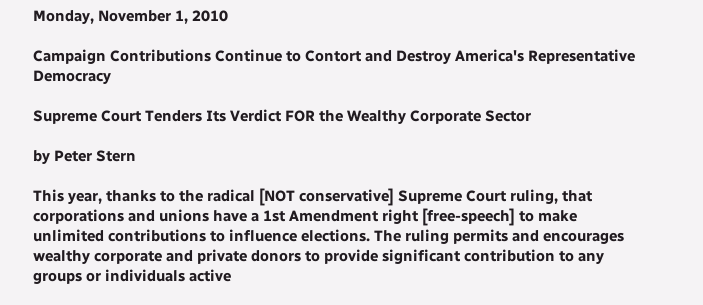Monday, November 1, 2010

Campaign Contributions Continue to Contort and Destroy America's Representative Democracy

Supreme Court Tenders Its Verdict FOR the Wealthy Corporate Sector

by Peter Stern

This year, thanks to the radical [NOT conservative] Supreme Court ruling, that corporations and unions have a 1st Amendment right [free-speech] to make unlimited contributions to influence elections. The ruling permits and encourages wealthy corporate and private donors to provide significant contribution to any groups or individuals active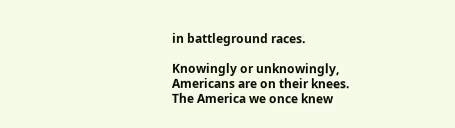in battleground races.

Knowingly or unknowingly, Americans are on their knees. The America we once knew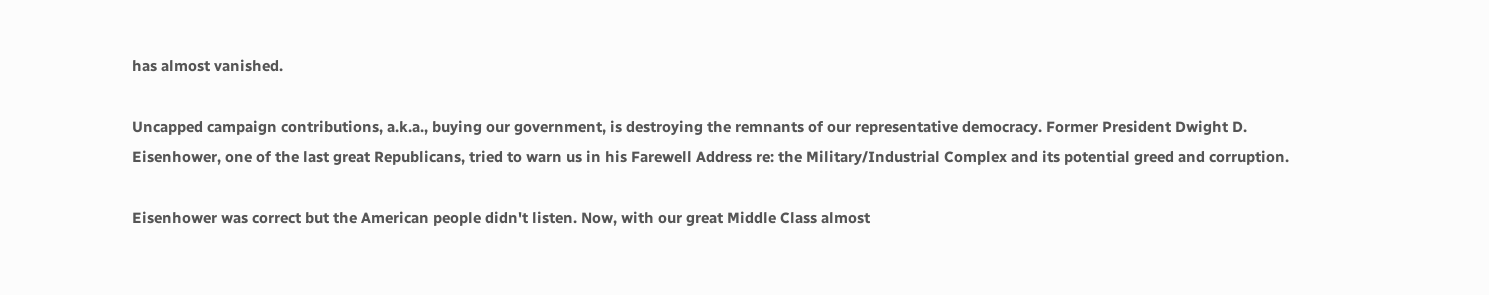has almost vanished.

Uncapped campaign contributions, a.k.a., buying our government, is destroying the remnants of our representative democracy. Former President Dwight D. Eisenhower, one of the last great Republicans, tried to warn us in his Farewell Address re: the Military/Industrial Complex and its potential greed and corruption.

Eisenhower was correct but the American people didn't listen. Now, with our great Middle Class almost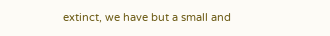extinct, we have but a small and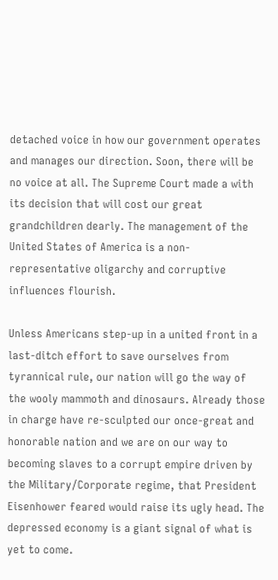detached voice in how our government operates and manages our direction. Soon, there will be no voice at all. The Supreme Court made a with its decision that will cost our great grandchildren dearly. The management of the United States of America is a non-representative oligarchy and corruptive influences flourish.

Unless Americans step-up in a united front in a last-ditch effort to save ourselves from tyrannical rule, our nation will go the way of the wooly mammoth and dinosaurs. Already those in charge have re-sculpted our once-great and honorable nation and we are on our way to becoming slaves to a corrupt empire driven by the Military/Corporate regime, that President Eisenhower feared would raise its ugly head. The depressed economy is a giant signal of what is yet to come.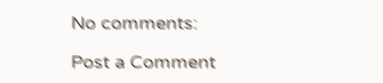No comments:

Post a Comment